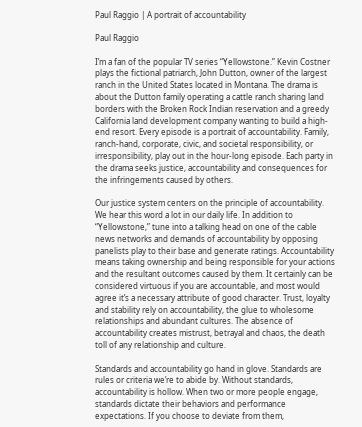Paul Raggio | A portrait of accountability

Paul Raggio

I’m a fan of the popular TV series “Yellowstone.” Kevin Costner plays the fictional patriarch, John Dutton, owner of the largest ranch in the United States located in Montana. The drama is about the Dutton family operating a cattle ranch sharing land borders with the Broken Rock Indian reservation and a greedy California land development company wanting to build a high-end resort. Every episode is a portrait of accountability. Family, ranch-hand, corporate, civic, and societal responsibility, or irresponsibility, play out in the hour-long episode. Each party in the drama seeks justice, accountability and consequences for the infringements caused by others.

Our justice system centers on the principle of accountability. We hear this word a lot in our daily life. In addition to “Yellowstone,” tune into a talking head on one of the cable news networks and demands of accountability by opposing panelists play to their base and generate ratings. Accountability means taking ownership and being responsible for your actions and the resultant outcomes caused by them. It certainly can be considered virtuous if you are accountable, and most would agree it’s a necessary attribute of good character. Trust, loyalty and stability rely on accountability, the glue to wholesome relationships and abundant cultures. The absence of accountability creates mistrust, betrayal and chaos, the death toll of any relationship and culture.

Standards and accountability go hand in glove. Standards are rules or criteria we’re to abide by. Without standards, accountability is hollow. When two or more people engage, standards dictate their behaviors and performance expectations. If you choose to deviate from them,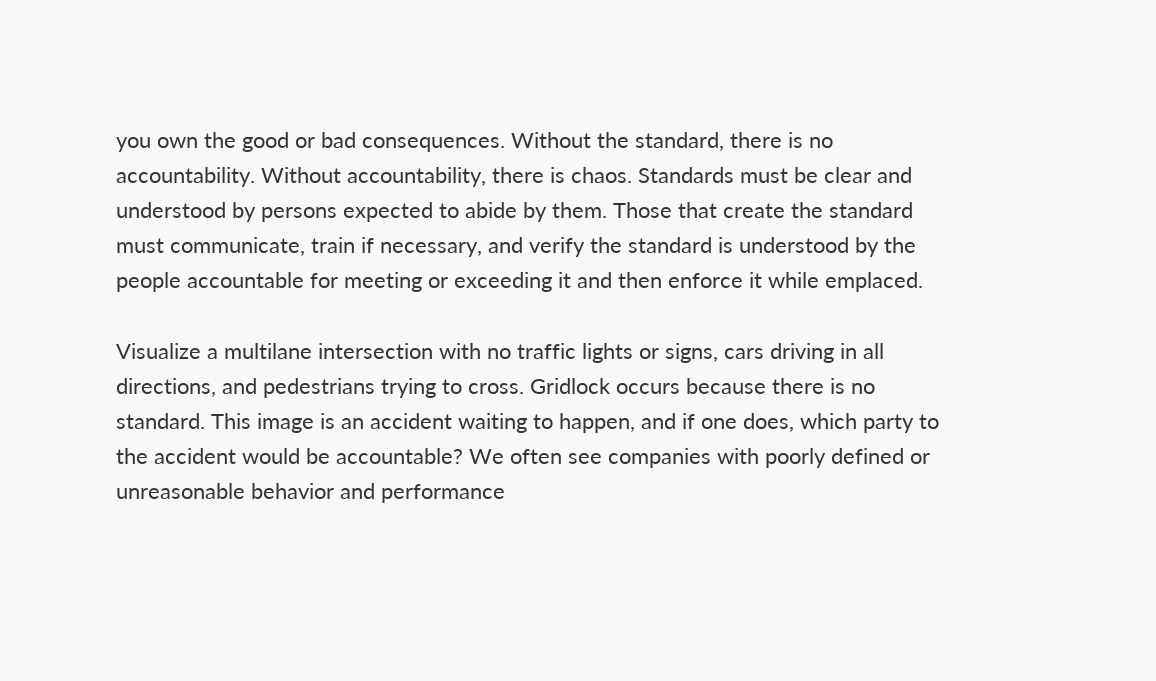you own the good or bad consequences. Without the standard, there is no accountability. Without accountability, there is chaos. Standards must be clear and understood by persons expected to abide by them. Those that create the standard must communicate, train if necessary, and verify the standard is understood by the people accountable for meeting or exceeding it and then enforce it while emplaced.

Visualize a multilane intersection with no traffic lights or signs, cars driving in all directions, and pedestrians trying to cross. Gridlock occurs because there is no standard. This image is an accident waiting to happen, and if one does, which party to the accident would be accountable? We often see companies with poorly defined or unreasonable behavior and performance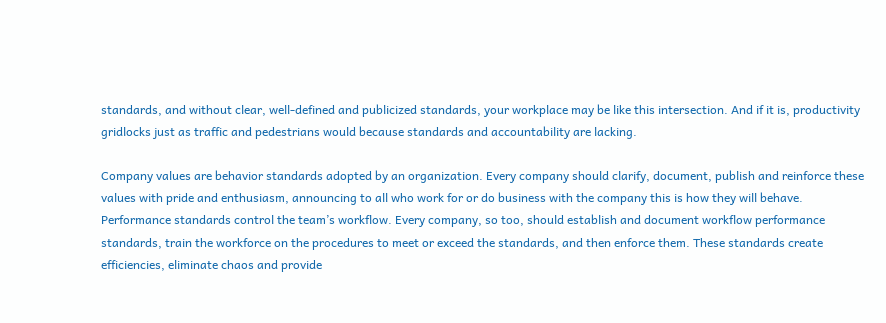standards, and without clear, well-defined and publicized standards, your workplace may be like this intersection. And if it is, productivity gridlocks just as traffic and pedestrians would because standards and accountability are lacking.

Company values are behavior standards adopted by an organization. Every company should clarify, document, publish and reinforce these values with pride and enthusiasm, announcing to all who work for or do business with the company this is how they will behave. Performance standards control the team’s workflow. Every company, so too, should establish and document workflow performance standards, train the workforce on the procedures to meet or exceed the standards, and then enforce them. These standards create efficiencies, eliminate chaos and provide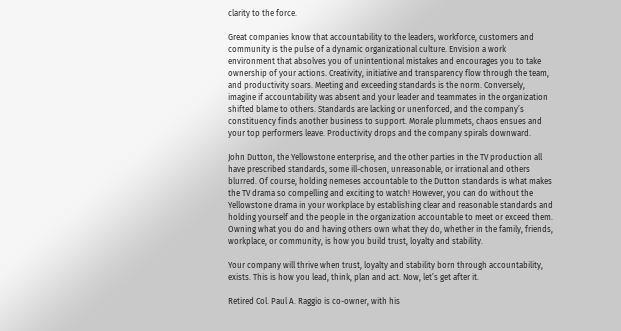clarity to the force.

Great companies know that accountability to the leaders, workforce, customers and community is the pulse of a dynamic organizational culture. Envision a work environment that absolves you of unintentional mistakes and encourages you to take ownership of your actions. Creativity, initiative and transparency flow through the team, and productivity soars. Meeting and exceeding standards is the norm. Conversely, imagine if accountability was absent and your leader and teammates in the organization shifted blame to others. Standards are lacking or unenforced, and the company’s constituency finds another business to support. Morale plummets, chaos ensues and your top performers leave. Productivity drops and the company spirals downward.

John Dutton, the Yellowstone enterprise, and the other parties in the TV production all have prescribed standards, some ill-chosen, unreasonable, or irrational and others blurred. Of course, holding nemeses accountable to the Dutton standards is what makes the TV drama so compelling and exciting to watch! However, you can do without the Yellowstone drama in your workplace by establishing clear and reasonable standards and holding yourself and the people in the organization accountable to meet or exceed them. Owning what you do and having others own what they do, whether in the family, friends, workplace, or community, is how you build trust, loyalty and stability.

Your company will thrive when trust, loyalty and stability born through accountability, exists. This is how you lead, think, plan and act. Now, let’s get after it.

Retired Col. Paul A. Raggio is co-owner, with his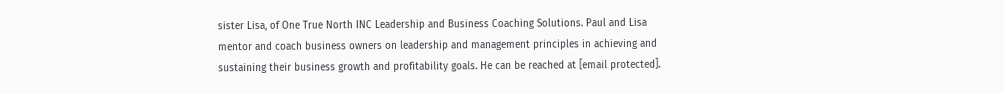sister Lisa, of One True North INC Leadership and Business Coaching Solutions. Paul and Lisa mentor and coach business owners on leadership and management principles in achieving and sustaining their business growth and profitability goals. He can be reached at [email protected].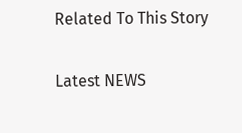Related To This Story

Latest NEWS